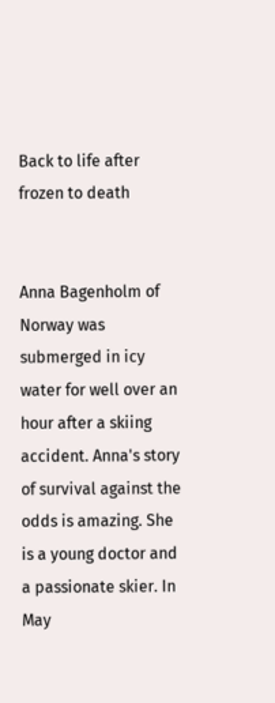Back to life after frozen to death


Anna Bagenholm of Norway was submerged in icy water for well over an hour after a skiing accident. Anna's story of survival against the odds is amazing. She is a young doctor and a passionate skier. In May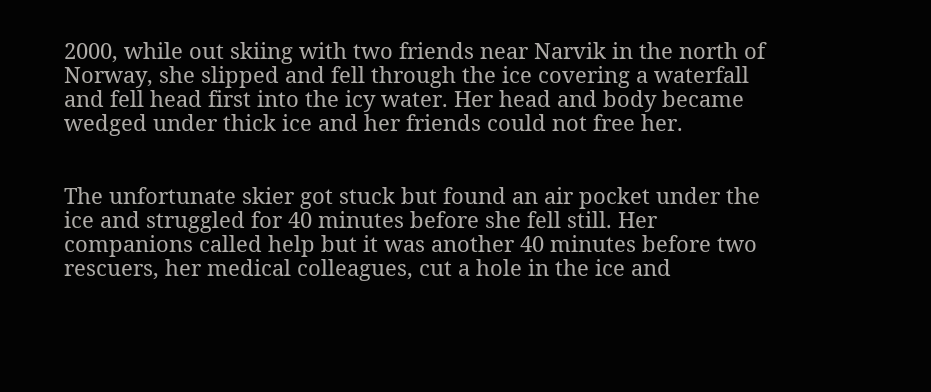2000, while out skiing with two friends near Narvik in the north of Norway, she slipped and fell through the ice covering a waterfall and fell head first into the icy water. Her head and body became wedged under thick ice and her friends could not free her.


The unfortunate skier got stuck but found an air pocket under the ice and struggled for 40 minutes before she fell still. Her companions called help but it was another 40 minutes before two rescuers, her medical colleagues, cut a hole in the ice and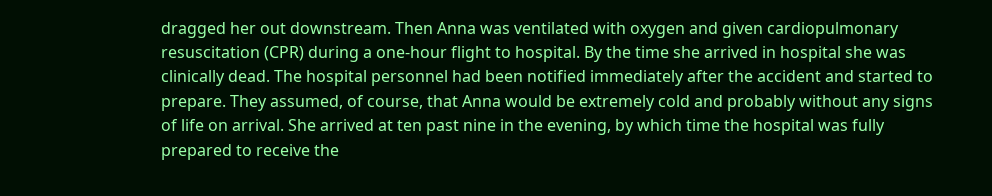dragged her out downstream. Then Anna was ventilated with oxygen and given cardiopulmonary resuscitation (CPR) during a one-hour flight to hospital. By the time she arrived in hospital she was clinically dead. The hospital personnel had been notified immediately after the accident and started to prepare. They assumed, of course, that Anna would be extremely cold and probably without any signs of life on arrival. She arrived at ten past nine in the evening, by which time the hospital was fully prepared to receive the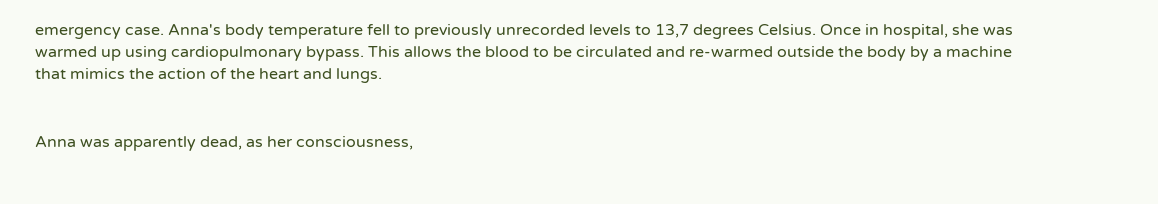emergency case. Anna's body temperature fell to previously unrecorded levels to 13,7 degrees Celsius. Once in hospital, she was warmed up using cardiopulmonary bypass. This allows the blood to be circulated and re-warmed outside the body by a machine that mimics the action of the heart and lungs.


Anna was apparently dead, as her consciousness,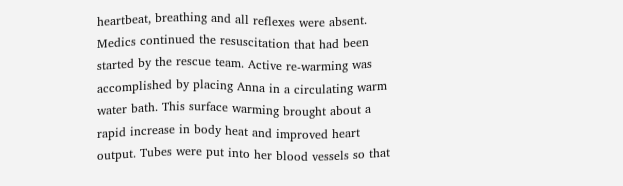heartbeat, breathing and all reflexes were absent. Medics continued the resuscitation that had been started by the rescue team. Active re-warming was accomplished by placing Anna in a circulating warm water bath. This surface warming brought about a rapid increase in body heat and improved heart output. Tubes were put into her blood vessels so that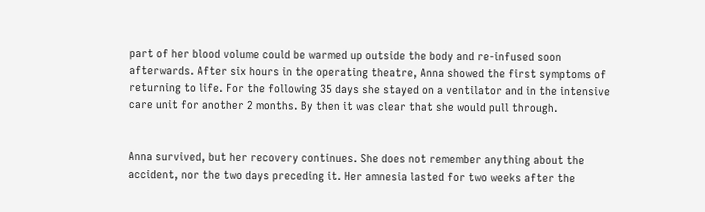part of her blood volume could be warmed up outside the body and re-infused soon afterwards. After six hours in the operating theatre, Anna showed the first symptoms of returning to life. For the following 35 days she stayed on a ventilator and in the intensive care unit for another 2 months. By then it was clear that she would pull through.


Anna survived, but her recovery continues. She does not remember anything about the accident, nor the two days preceding it. Her amnesia lasted for two weeks after the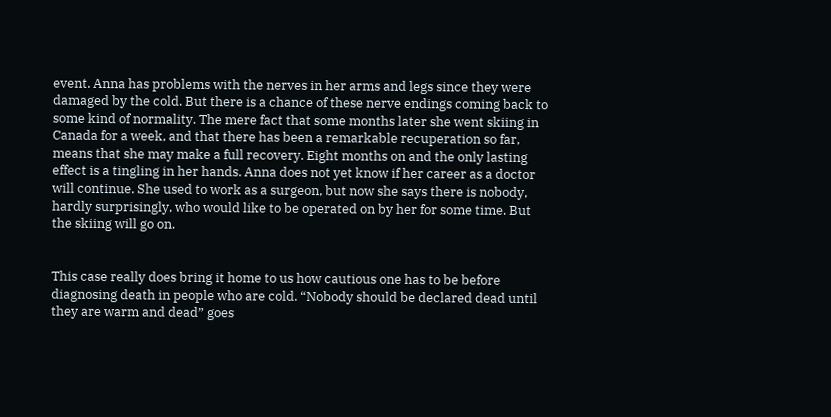event. Anna has problems with the nerves in her arms and legs since they were damaged by the cold. But there is a chance of these nerve endings coming back to some kind of normality. The mere fact that some months later she went skiing in Canada for a week, and that there has been a remarkable recuperation so far, means that she may make a full recovery. Eight months on and the only lasting effect is a tingling in her hands. Anna does not yet know if her career as a doctor will continue. She used to work as a surgeon, but now she says there is nobody, hardly surprisingly, who would like to be operated on by her for some time. But the skiing will go on.


This case really does bring it home to us how cautious one has to be before diagnosing death in people who are cold. “Nobody should be declared dead until they are warm and dead” goes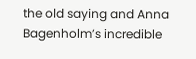the old saying and Anna Bagenholm’s incredible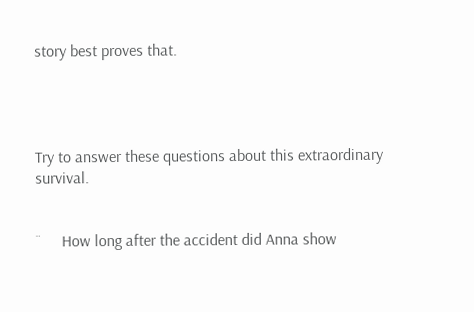story best proves that.




Try to answer these questions about this extraordinary survival.


¨     How long after the accident did Anna show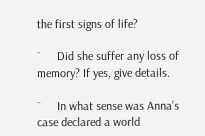the first signs of life?

¨     Did she suffer any loss of memory? If yes, give details.

¨     In what sense was Anna’s case declared a world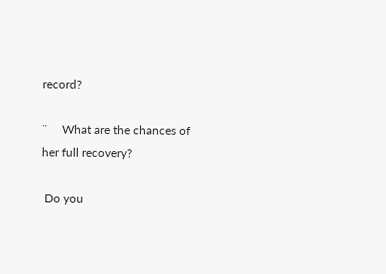record?

¨     What are the chances of her full recovery?

 Do you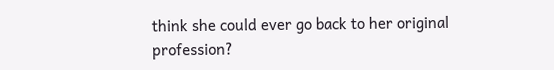think she could ever go back to her original profession?